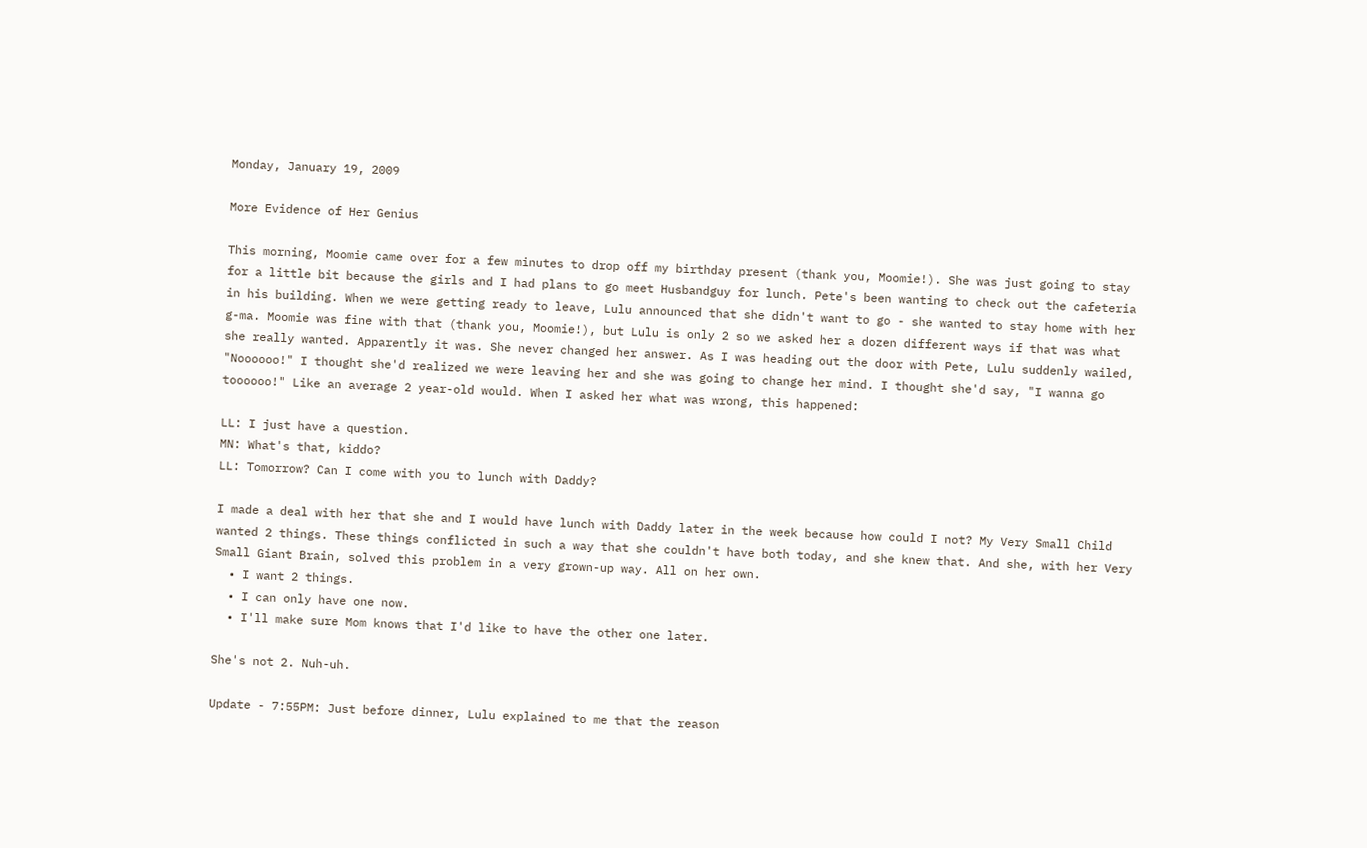Monday, January 19, 2009

More Evidence of Her Genius

This morning, Moomie came over for a few minutes to drop off my birthday present (thank you, Moomie!). She was just going to stay for a little bit because the girls and I had plans to go meet Husbandguy for lunch. Pete's been wanting to check out the cafeteria in his building. When we were getting ready to leave, Lulu announced that she didn't want to go - she wanted to stay home with her g-ma. Moomie was fine with that (thank you, Moomie!), but Lulu is only 2 so we asked her a dozen different ways if that was what she really wanted. Apparently it was. She never changed her answer. As I was heading out the door with Pete, Lulu suddenly wailed, "Noooooo!" I thought she'd realized we were leaving her and she was going to change her mind. I thought she'd say, "I wanna go toooooo!" Like an average 2 year-old would. When I asked her what was wrong, this happened:

LL: I just have a question.
MN: What's that, kiddo?
LL: Tomorrow? Can I come with you to lunch with Daddy?

I made a deal with her that she and I would have lunch with Daddy later in the week because how could I not? My Very Small Child wanted 2 things. These things conflicted in such a way that she couldn't have both today, and she knew that. And she, with her Very Small Giant Brain, solved this problem in a very grown-up way. All on her own.
  • I want 2 things.
  • I can only have one now.
  • I'll make sure Mom knows that I'd like to have the other one later.

She's not 2. Nuh-uh.

Update - 7:55PM: Just before dinner, Lulu explained to me that the reason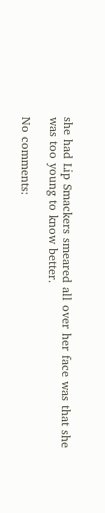she had Lip Smackers smeared all over her face was that she was too young to know better.

No comments: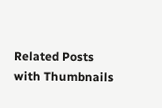Related Posts with Thumbnails